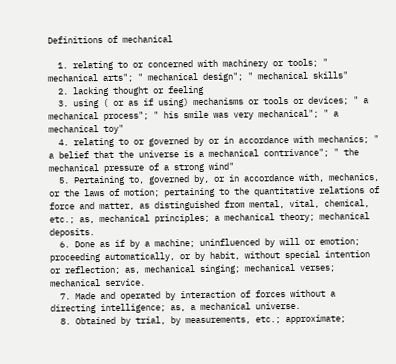Definitions of mechanical

  1. relating to or concerned with machinery or tools; " mechanical arts"; " mechanical design"; " mechanical skills"
  2. lacking thought or feeling
  3. using ( or as if using) mechanisms or tools or devices; " a mechanical process"; " his smile was very mechanical"; " a mechanical toy"
  4. relating to or governed by or in accordance with mechanics; " a belief that the universe is a mechanical contrivance"; " the mechanical pressure of a strong wind"
  5. Pertaining to, governed by, or in accordance with, mechanics, or the laws of motion; pertaining to the quantitative relations of force and matter, as distinguished from mental, vital, chemical, etc.; as, mechanical principles; a mechanical theory; mechanical deposits.
  6. Done as if by a machine; uninfluenced by will or emotion; proceeding automatically, or by habit, without special intention or reflection; as, mechanical singing; mechanical verses; mechanical service.
  7. Made and operated by interaction of forces without a directing intelligence; as, a mechanical universe.
  8. Obtained by trial, by measurements, etc.; approximate;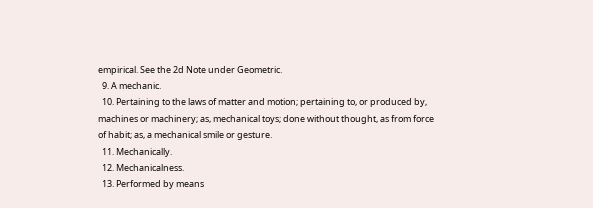empirical. See the 2d Note under Geometric.
  9. A mechanic.
  10. Pertaining to the laws of matter and motion; pertaining to, or produced by, machines or machinery; as, mechanical toys; done without thought, as from force of habit; as, a mechanical smile or gesture.
  11. Mechanically.
  12. Mechanicalness.
  13. Performed by means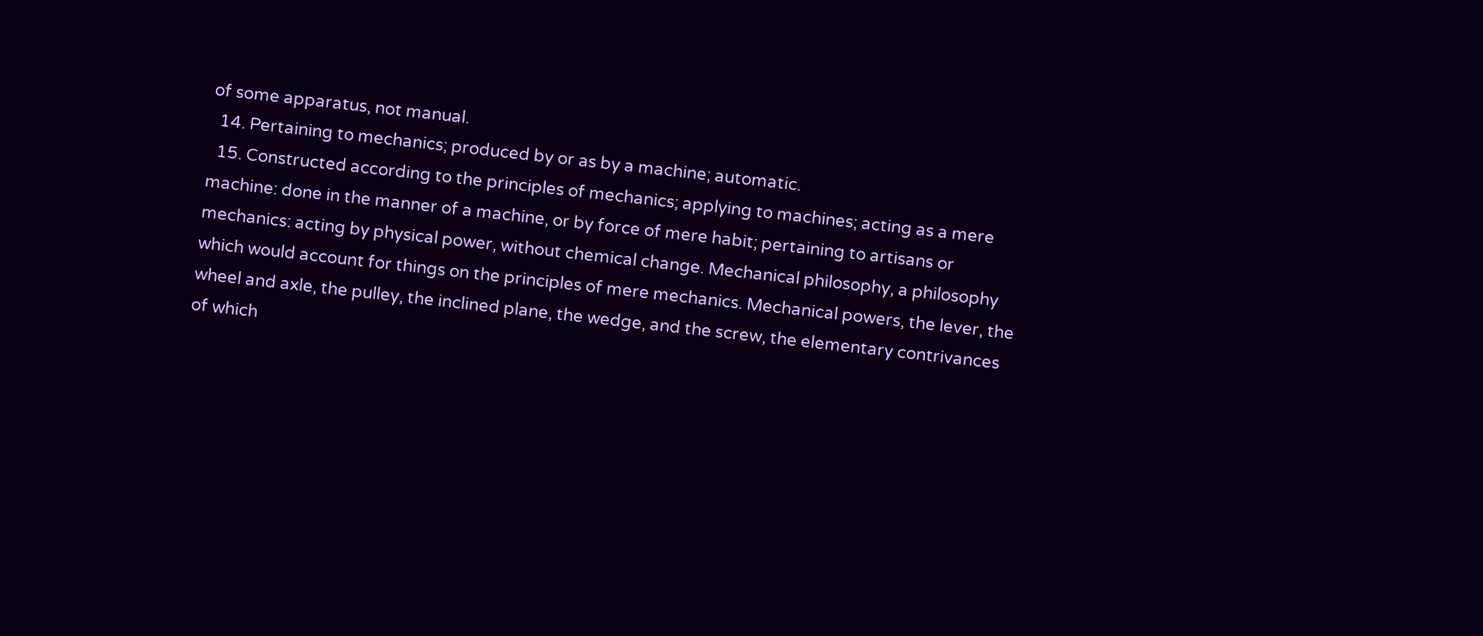of some apparatus, not manual.
  14. Pertaining to mechanics; produced by or as by a machine; automatic.
  15. Constructed according to the principles of mechanics; applying to machines; acting as a mere machine: done in the manner of a machine, or by force of mere habit; pertaining to artisans or mechanics: acting by physical power, without chemical change. Mechanical philosophy, a philosophy which would account for things on the principles of mere mechanics. Mechanical powers, the lever, the wheel and axle, the pulley, the inclined plane, the wedge, and the screw, the elementary contrivances of which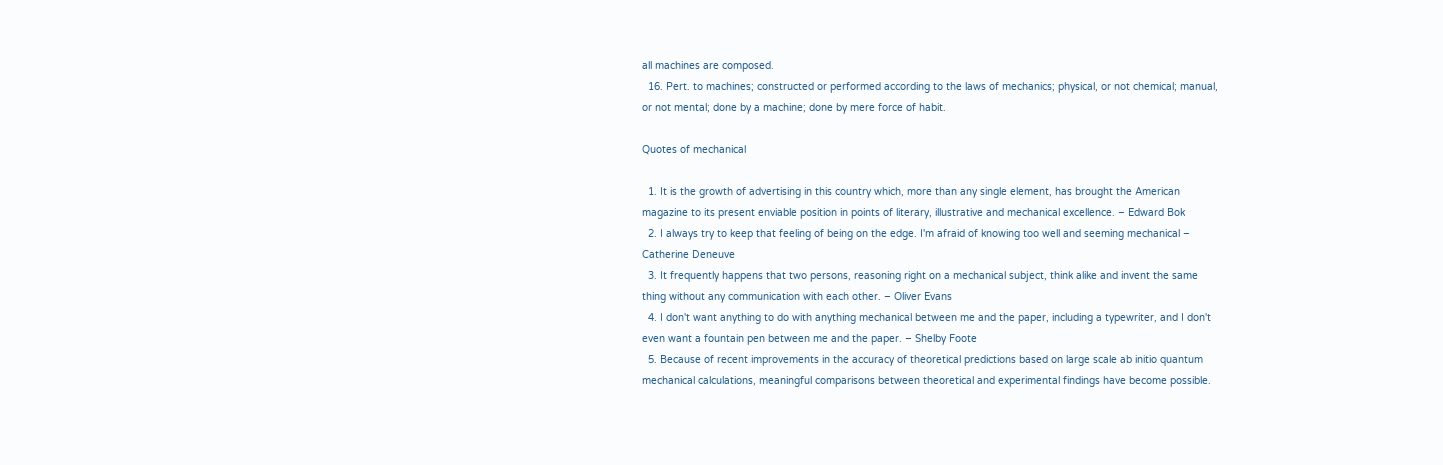all machines are composed.
  16. Pert. to machines; constructed or performed according to the laws of mechanics; physical, or not chemical; manual, or not mental; done by a machine; done by mere force of habit.

Quotes of mechanical

  1. It is the growth of advertising in this country which, more than any single element, has brought the American magazine to its present enviable position in points of literary, illustrative and mechanical excellence. – Edward Bok
  2. I always try to keep that feeling of being on the edge. I'm afraid of knowing too well and seeming mechanical – Catherine Deneuve
  3. It frequently happens that two persons, reasoning right on a mechanical subject, think alike and invent the same thing without any communication with each other. – Oliver Evans
  4. I don't want anything to do with anything mechanical between me and the paper, including a typewriter, and I don't even want a fountain pen between me and the paper. – Shelby Foote
  5. Because of recent improvements in the accuracy of theoretical predictions based on large scale ab initio quantum mechanical calculations, meaningful comparisons between theoretical and experimental findings have become possible.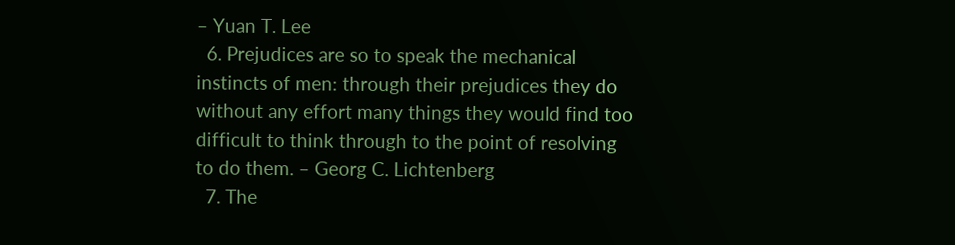– Yuan T. Lee
  6. Prejudices are so to speak the mechanical instincts of men: through their prejudices they do without any effort many things they would find too difficult to think through to the point of resolving to do them. – Georg C. Lichtenberg
  7. The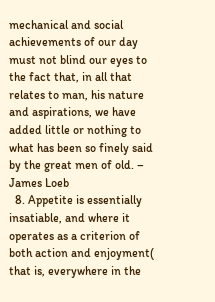mechanical and social achievements of our day must not blind our eyes to the fact that, in all that relates to man, his nature and aspirations, we have added little or nothing to what has been so finely said by the great men of old. – James Loeb
  8. Appetite is essentially insatiable, and where it operates as a criterion of both action and enjoyment( that is, everywhere in the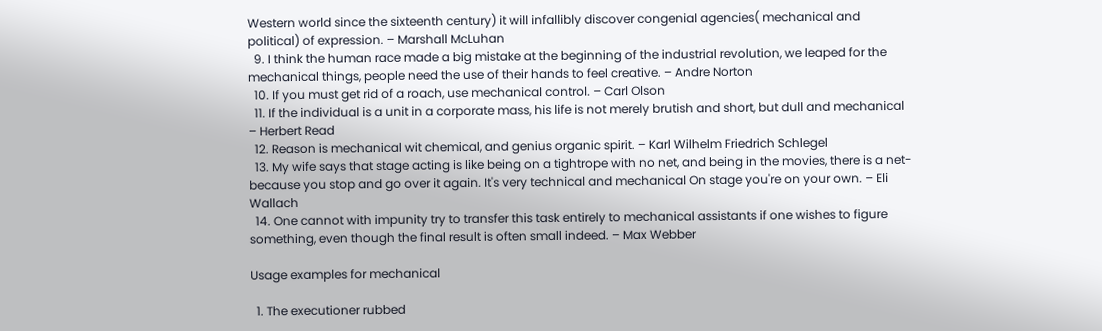Western world since the sixteenth century) it will infallibly discover congenial agencies( mechanical and political) of expression. – Marshall McLuhan
  9. I think the human race made a big mistake at the beginning of the industrial revolution, we leaped for the mechanical things, people need the use of their hands to feel creative. – Andre Norton
  10. If you must get rid of a roach, use mechanical control. – Carl Olson
  11. If the individual is a unit in a corporate mass, his life is not merely brutish and short, but dull and mechanical – Herbert Read
  12. Reason is mechanical wit chemical, and genius organic spirit. – Karl Wilhelm Friedrich Schlegel
  13. My wife says that stage acting is like being on a tightrope with no net, and being in the movies, there is a net- because you stop and go over it again. It's very technical and mechanical On stage you're on your own. – Eli Wallach
  14. One cannot with impunity try to transfer this task entirely to mechanical assistants if one wishes to figure something, even though the final result is often small indeed. – Max Webber

Usage examples for mechanical

  1. The executioner rubbed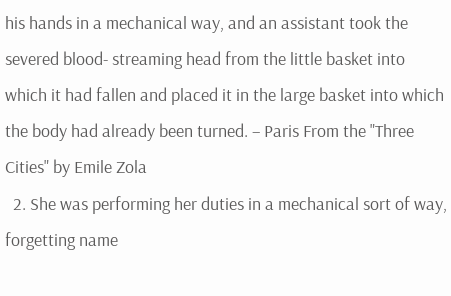his hands in a mechanical way, and an assistant took the severed blood- streaming head from the little basket into which it had fallen and placed it in the large basket into which the body had already been turned. – Paris From the "Three Cities" by Emile Zola
  2. She was performing her duties in a mechanical sort of way, forgetting name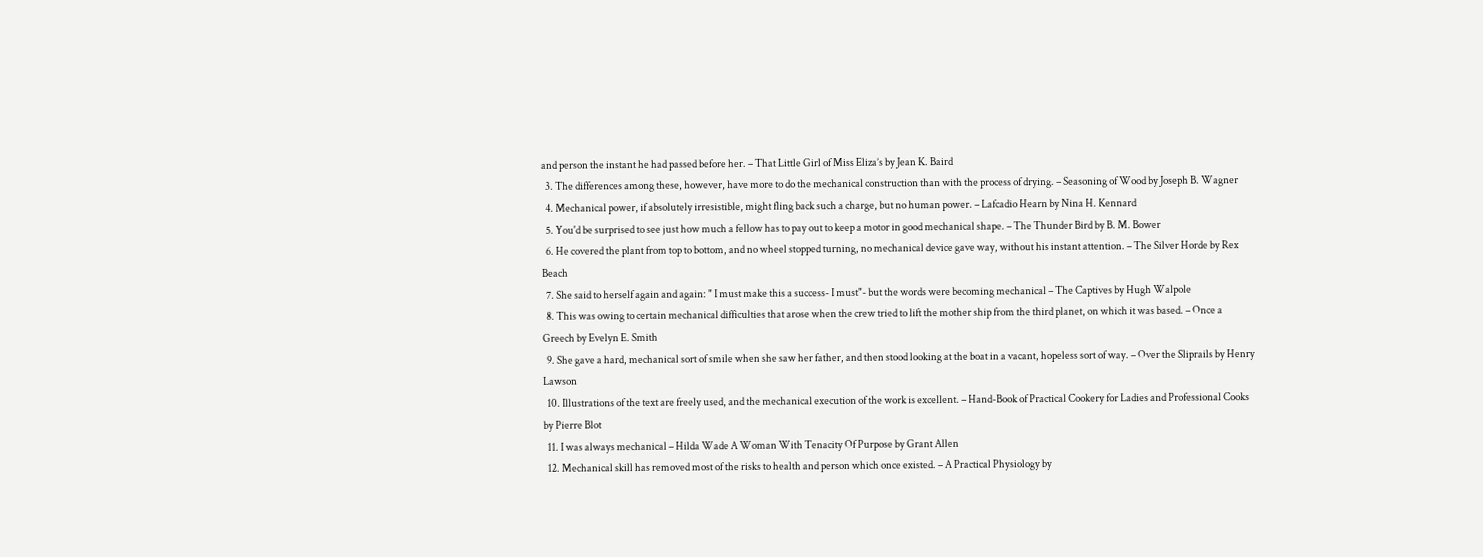and person the instant he had passed before her. – That Little Girl of Miss Eliza’s by Jean K. Baird
  3. The differences among these, however, have more to do the mechanical construction than with the process of drying. – Seasoning of Wood by Joseph B. Wagner
  4. Mechanical power, if absolutely irresistible, might fling back such a charge, but no human power. – Lafcadio Hearn by Nina H. Kennard
  5. You'd be surprised to see just how much a fellow has to pay out to keep a motor in good mechanical shape. – The Thunder Bird by B. M. Bower
  6. He covered the plant from top to bottom, and no wheel stopped turning, no mechanical device gave way, without his instant attention. – The Silver Horde by Rex Beach
  7. She said to herself again and again: " I must make this a success- I must"- but the words were becoming mechanical – The Captives by Hugh Walpole
  8. This was owing to certain mechanical difficulties that arose when the crew tried to lift the mother ship from the third planet, on which it was based. – Once a Greech by Evelyn E. Smith
  9. She gave a hard, mechanical sort of smile when she saw her father, and then stood looking at the boat in a vacant, hopeless sort of way. – Over the Sliprails by Henry Lawson
  10. Illustrations of the text are freely used, and the mechanical execution of the work is excellent. – Hand-Book of Practical Cookery for Ladies and Professional Cooks by Pierre Blot
  11. I was always mechanical – Hilda Wade A Woman With Tenacity Of Purpose by Grant Allen
  12. Mechanical skill has removed most of the risks to health and person which once existed. – A Practical Physiology by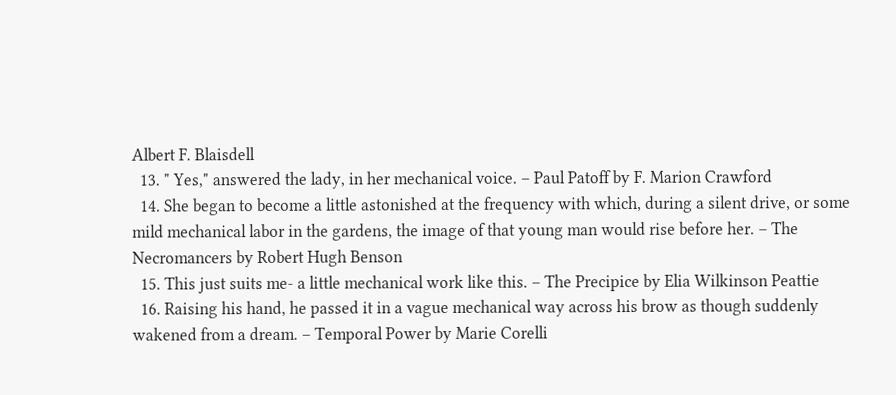Albert F. Blaisdell
  13. " Yes," answered the lady, in her mechanical voice. – Paul Patoff by F. Marion Crawford
  14. She began to become a little astonished at the frequency with which, during a silent drive, or some mild mechanical labor in the gardens, the image of that young man would rise before her. – The Necromancers by Robert Hugh Benson
  15. This just suits me- a little mechanical work like this. – The Precipice by Elia Wilkinson Peattie
  16. Raising his hand, he passed it in a vague mechanical way across his brow as though suddenly wakened from a dream. – Temporal Power by Marie Corelli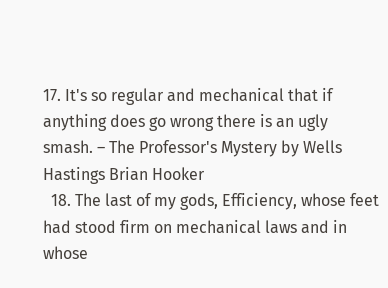17. It's so regular and mechanical that if anything does go wrong there is an ugly smash. – The Professor's Mystery by Wells Hastings Brian Hooker
  18. The last of my gods, Efficiency, whose feet had stood firm on mechanical laws and in whose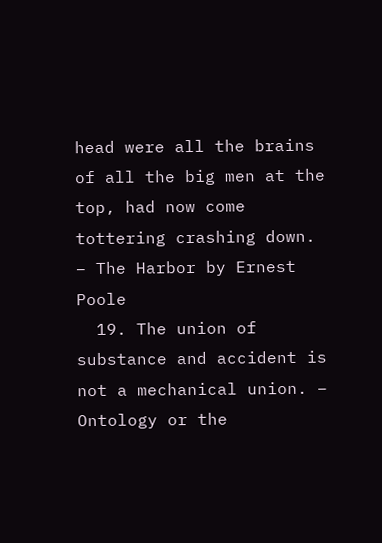head were all the brains of all the big men at the top, had now come tottering crashing down. – The Harbor by Ernest Poole
  19. The union of substance and accident is not a mechanical union. – Ontology or the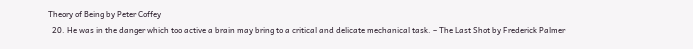Theory of Being by Peter Coffey
  20. He was in the danger which too active a brain may bring to a critical and delicate mechanical task. – The Last Shot by Frederick Palmer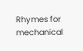Rhymes for mechanical